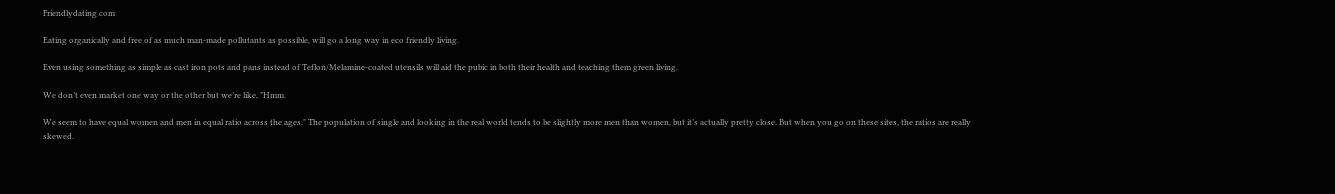Friendlydating com

Eating organically and free of as much man-made pollutants as possible, will go a long way in eco friendly living.

Even using something as simple as cast iron pots and pans instead of Teflon/Melamine-coated utensils will aid the pubic in both their health and teaching them green living.

We don’t even market one way or the other but we’re like, "Hmm.

We seem to have equal women and men in equal ratio across the ages." The population of single and looking in the real world tends to be slightly more men than women, but it’s actually pretty close. But when you go on these sites, the ratios are really skewed.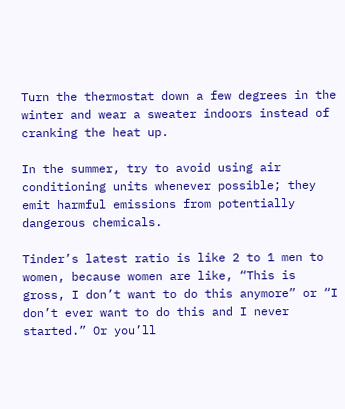Turn the thermostat down a few degrees in the winter and wear a sweater indoors instead of cranking the heat up.

In the summer, try to avoid using air conditioning units whenever possible; they emit harmful emissions from potentially dangerous chemicals.

Tinder’s latest ratio is like 2 to 1 men to women, because women are like, “This is gross, I don’t want to do this anymore” or “I don’t ever want to do this and I never started.” Or you’ll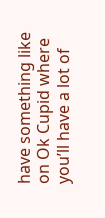have something like on Ok Cupid where you’ll have a lot of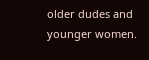older dudes and younger women.